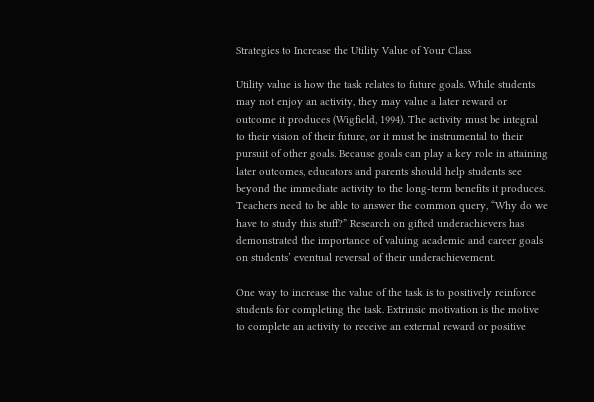Strategies to Increase the Utility Value of Your Class

Utility value is how the task relates to future goals. While students may not enjoy an activity, they may value a later reward or outcome it produces (Wigfield, 1994). The activity must be integral to their vision of their future, or it must be instrumental to their pursuit of other goals. Because goals can play a key role in attaining later outcomes, educators and parents should help students see beyond the immediate activity to the long-term benefits it produces. Teachers need to be able to answer the common query, “Why do we have to study this stuff?” Research on gifted underachievers has demonstrated the importance of valuing academic and career goals on students’ eventual reversal of their underachievement.

One way to increase the value of the task is to positively reinforce students for completing the task. Extrinsic motivation is the motive to complete an activity to receive an external reward or positive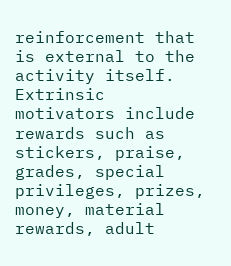reinforcement that is external to the activity itself. Extrinsic motivators include rewards such as stickers, praise, grades, special privileges, prizes, money, material rewards, adult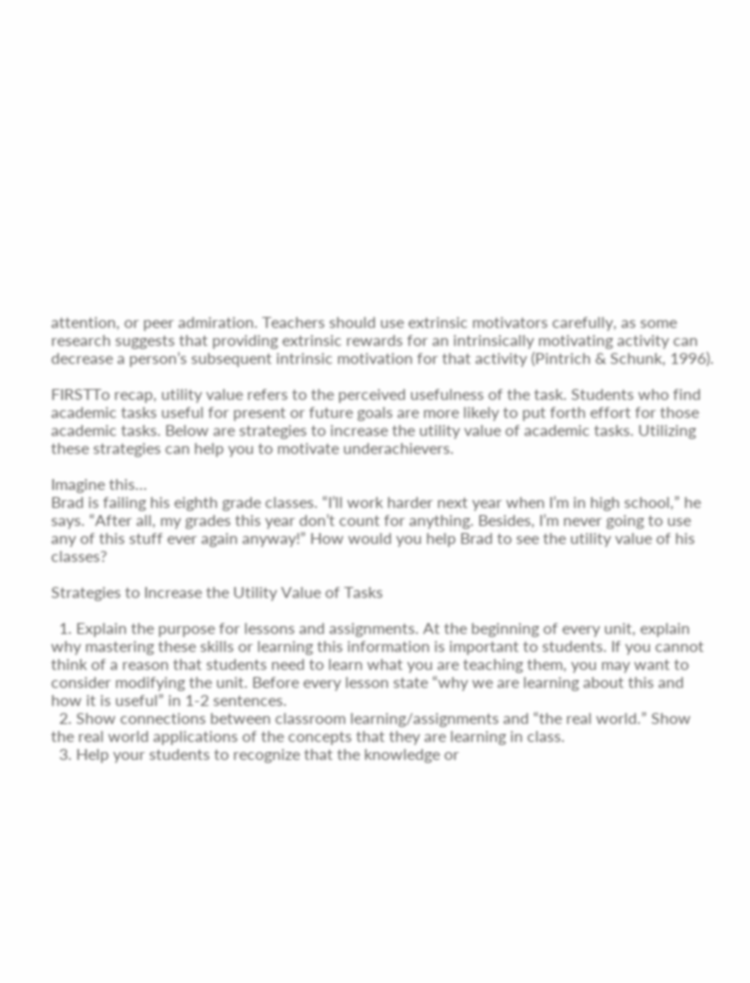attention, or peer admiration. Teachers should use extrinsic motivators carefully, as some research suggests that providing extrinsic rewards for an intrinsically motivating activity can decrease a person’s subsequent intrinsic motivation for that activity (Pintrich & Schunk, 1996).

FIRSTTo recap, utility value refers to the perceived usefulness of the task. Students who find academic tasks useful for present or future goals are more likely to put forth effort for those academic tasks. Below are strategies to increase the utility value of academic tasks. Utilizing these strategies can help you to motivate underachievers.

Imagine this…
Brad is failing his eighth grade classes. “I’ll work harder next year when I’m in high school,” he says. “After all, my grades this year don’t count for anything. Besides, I’m never going to use any of this stuff ever again anyway!” How would you help Brad to see the utility value of his classes?

Strategies to Increase the Utility Value of Tasks

  1. Explain the purpose for lessons and assignments. At the beginning of every unit, explain why mastering these skills or learning this information is important to students. If you cannot think of a reason that students need to learn what you are teaching them, you may want to consider modifying the unit. Before every lesson state “why we are learning about this and how it is useful” in 1-2 sentences.
  2. Show connections between classroom learning/assignments and “the real world.” Show the real world applications of the concepts that they are learning in class.
  3. Help your students to recognize that the knowledge or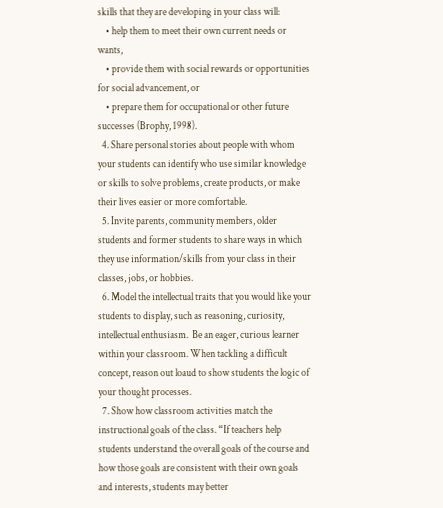skills that they are developing in your class will:
    • help them to meet their own current needs or wants,
    • provide them with social rewards or opportunities for social advancement, or
    • prepare them for occupational or other future successes (Brophy, 1998).
  4. Share personal stories about people with whom your students can identify who use similar knowledge or skills to solve problems, create products, or make their lives easier or more comfortable.
  5. Invite parents, community members, older students and former students to share ways in which they use information/skills from your class in their classes, jobs, or hobbies.
  6. Model the intellectual traits that you would like your students to display, such as reasoning, curiosity, intellectual enthusiasm.  Be an eager, curious learner within your classroom. When tackling a difficult concept, reason out loaud to show students the logic of your thought processes.
  7. Show how classroom activities match the instructional goals of the class. “If teachers help students understand the overall goals of the course and how those goals are consistent with their own goals and interests, students may better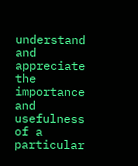understand and appreciate the importance and usefulness of a particular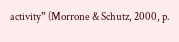activity” (Morrone & Schutz, 2000, p.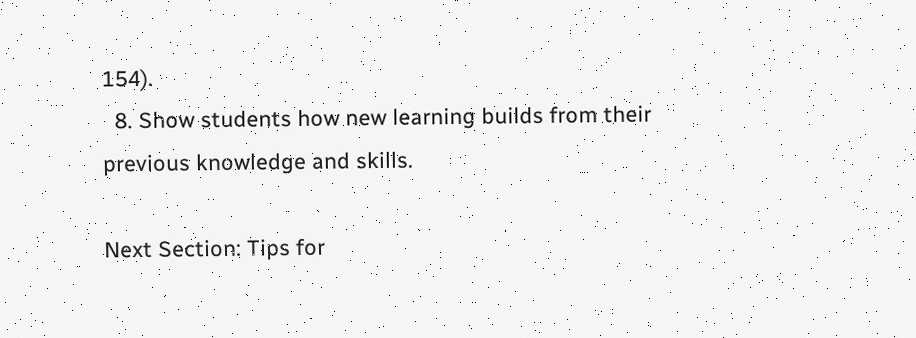154).
  8. Show students how new learning builds from their previous knowledge and skills.

Next Section: Tips for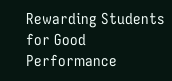Rewarding Students for Good Performance